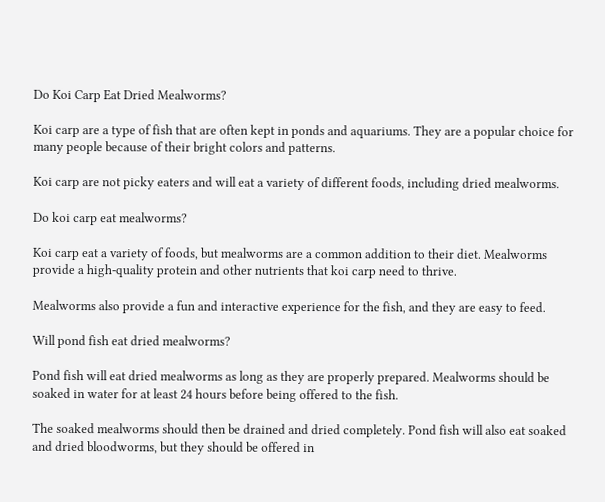Do Koi Carp Eat Dried Mealworms?

Koi carp are a type of fish that are often kept in ponds and aquariums. They are a popular choice for many people because of their bright colors and patterns.

Koi carp are not picky eaters and will eat a variety of different foods, including dried mealworms.

Do koi carp eat mealworms?

Koi carp eat a variety of foods, but mealworms are a common addition to their diet. Mealworms provide a high-quality protein and other nutrients that koi carp need to thrive.

Mealworms also provide a fun and interactive experience for the fish, and they are easy to feed.

Will pond fish eat dried mealworms?

Pond fish will eat dried mealworms as long as they are properly prepared. Mealworms should be soaked in water for at least 24 hours before being offered to the fish.

The soaked mealworms should then be drained and dried completely. Pond fish will also eat soaked and dried bloodworms, but they should be offered in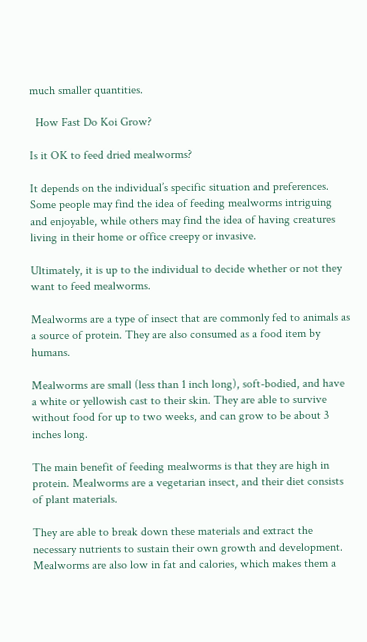much smaller quantities.

  How Fast Do Koi Grow?

Is it OK to feed dried mealworms?

It depends on the individual’s specific situation and preferences. Some people may find the idea of feeding mealworms intriguing and enjoyable, while others may find the idea of having creatures living in their home or office creepy or invasive.

Ultimately, it is up to the individual to decide whether or not they want to feed mealworms.

Mealworms are a type of insect that are commonly fed to animals as a source of protein. They are also consumed as a food item by humans.

Mealworms are small (less than 1 inch long), soft-bodied, and have a white or yellowish cast to their skin. They are able to survive without food for up to two weeks, and can grow to be about 3 inches long.

The main benefit of feeding mealworms is that they are high in protein. Mealworms are a vegetarian insect, and their diet consists of plant materials.

They are able to break down these materials and extract the necessary nutrients to sustain their own growth and development. Mealworms are also low in fat and calories, which makes them a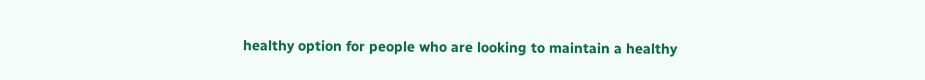healthy option for people who are looking to maintain a healthy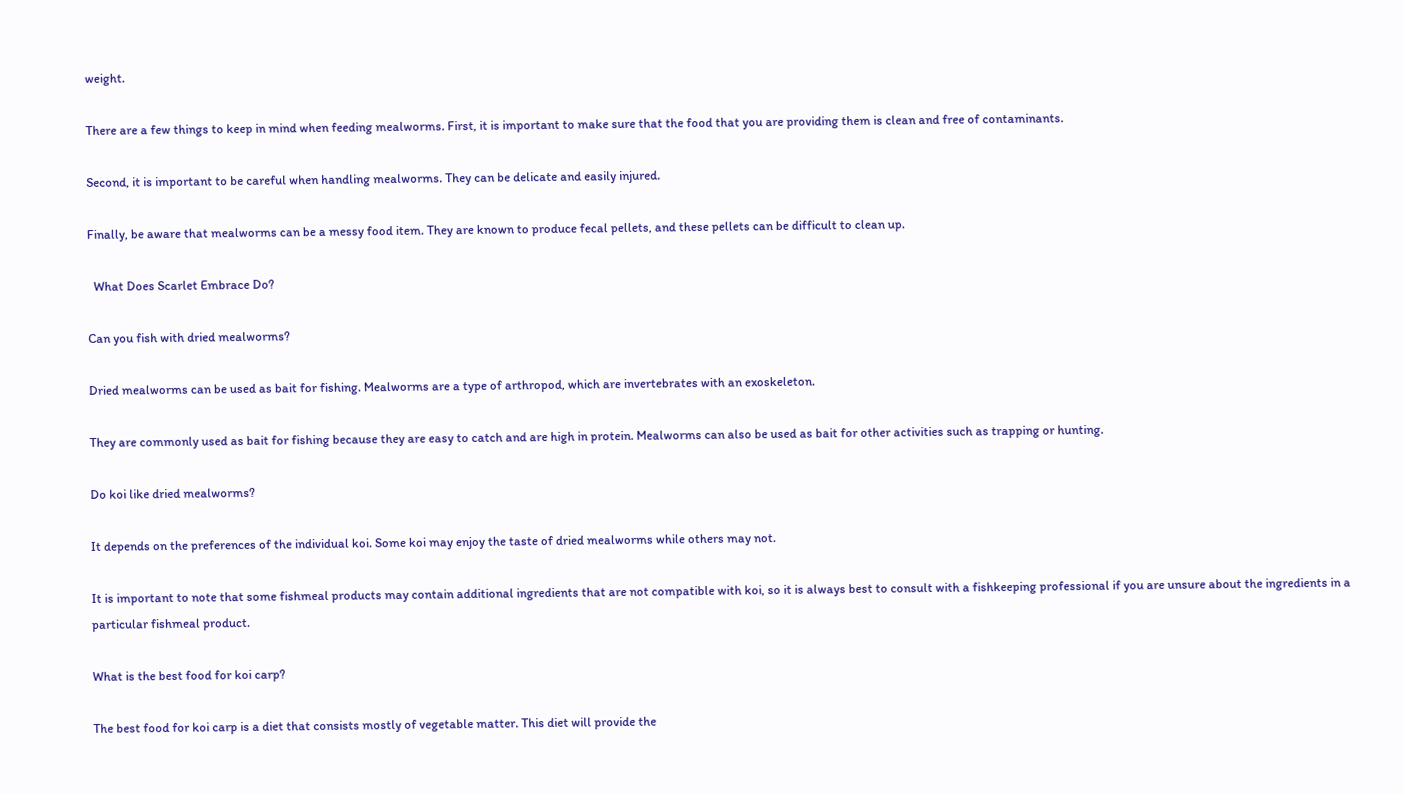weight.

There are a few things to keep in mind when feeding mealworms. First, it is important to make sure that the food that you are providing them is clean and free of contaminants.

Second, it is important to be careful when handling mealworms. They can be delicate and easily injured.

Finally, be aware that mealworms can be a messy food item. They are known to produce fecal pellets, and these pellets can be difficult to clean up.

  What Does Scarlet Embrace Do?

Can you fish with dried mealworms?

Dried mealworms can be used as bait for fishing. Mealworms are a type of arthropod, which are invertebrates with an exoskeleton.

They are commonly used as bait for fishing because they are easy to catch and are high in protein. Mealworms can also be used as bait for other activities such as trapping or hunting.

Do koi like dried mealworms?

It depends on the preferences of the individual koi. Some koi may enjoy the taste of dried mealworms while others may not.

It is important to note that some fishmeal products may contain additional ingredients that are not compatible with koi, so it is always best to consult with a fishkeeping professional if you are unsure about the ingredients in a particular fishmeal product.

What is the best food for koi carp?

The best food for koi carp is a diet that consists mostly of vegetable matter. This diet will provide the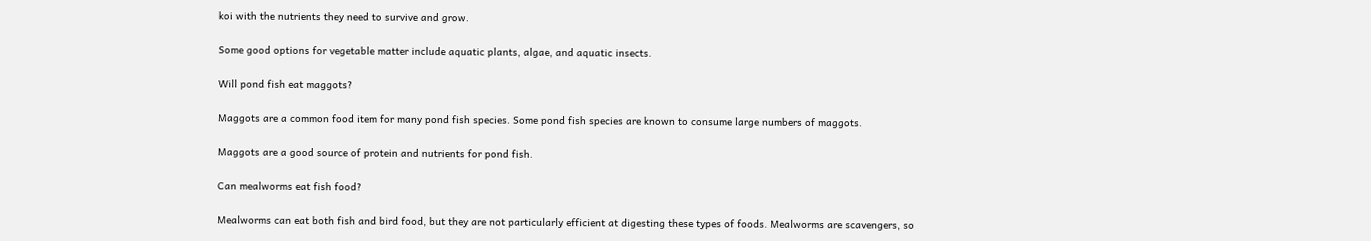koi with the nutrients they need to survive and grow.

Some good options for vegetable matter include aquatic plants, algae, and aquatic insects.

Will pond fish eat maggots?

Maggots are a common food item for many pond fish species. Some pond fish species are known to consume large numbers of maggots.

Maggots are a good source of protein and nutrients for pond fish.

Can mealworms eat fish food?

Mealworms can eat both fish and bird food, but they are not particularly efficient at digesting these types of foods. Mealworms are scavengers, so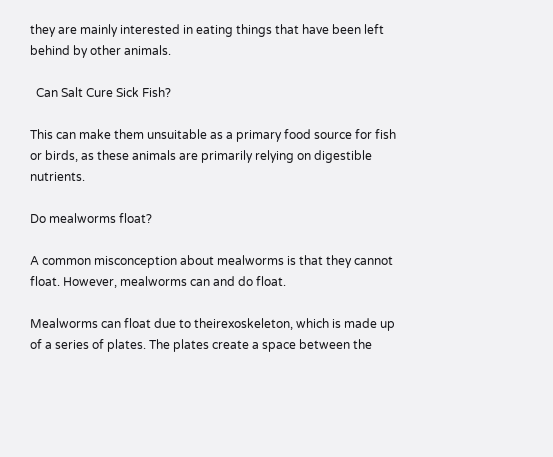they are mainly interested in eating things that have been left behind by other animals.

  Can Salt Cure Sick Fish?

This can make them unsuitable as a primary food source for fish or birds, as these animals are primarily relying on digestible nutrients.

Do mealworms float?

A common misconception about mealworms is that they cannot float. However, mealworms can and do float.

Mealworms can float due to theirexoskeleton, which is made up of a series of plates. The plates create a space between the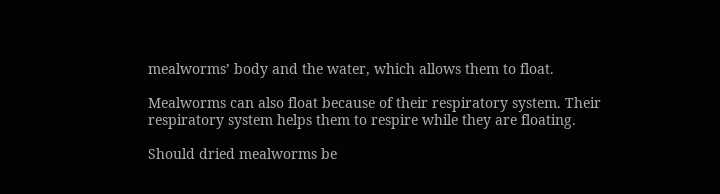mealworms’ body and the water, which allows them to float.

Mealworms can also float because of their respiratory system. Their respiratory system helps them to respire while they are floating.

Should dried mealworms be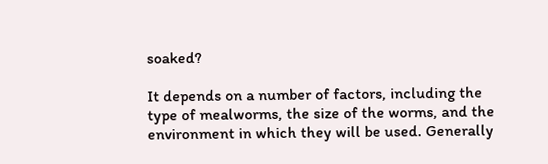soaked?

It depends on a number of factors, including the type of mealworms, the size of the worms, and the environment in which they will be used. Generally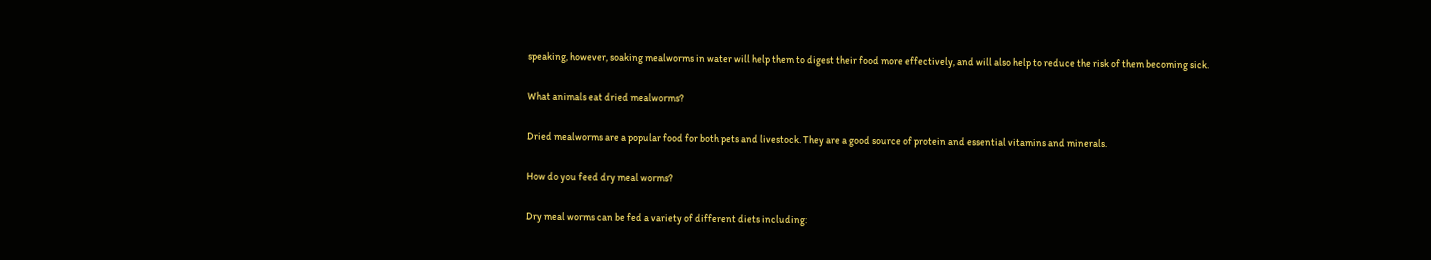speaking, however, soaking mealworms in water will help them to digest their food more effectively, and will also help to reduce the risk of them becoming sick.

What animals eat dried mealworms?

Dried mealworms are a popular food for both pets and livestock. They are a good source of protein and essential vitamins and minerals.

How do you feed dry meal worms?

Dry meal worms can be fed a variety of different diets including: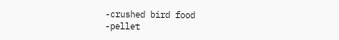-crushed bird food
-pellet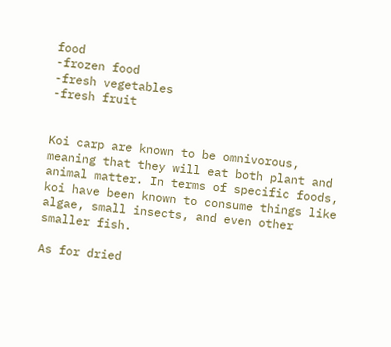food
-frozen food
-fresh vegetables
-fresh fruit


Koi carp are known to be omnivorous, meaning that they will eat both plant and animal matter. In terms of specific foods, koi have been known to consume things like algae, small insects, and even other smaller fish.

As for dried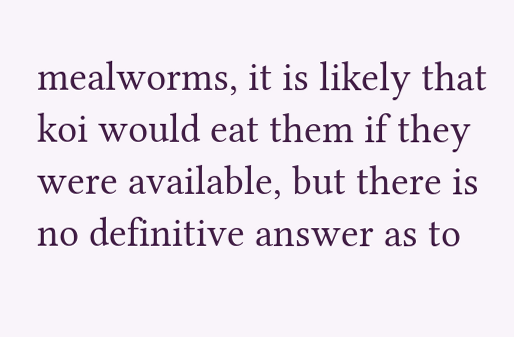mealworms, it is likely that koi would eat them if they were available, but there is no definitive answer as to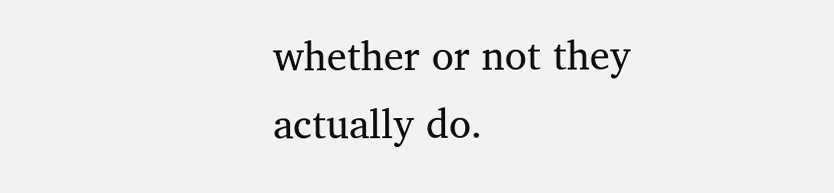whether or not they actually do.